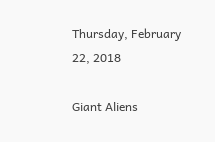Thursday, February 22, 2018

Giant Aliens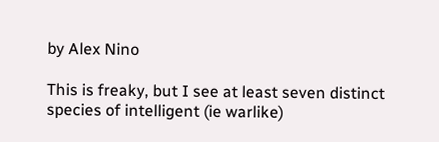by Alex Nino

This is freaky, but I see at least seven distinct species of intelligent (ie warlike)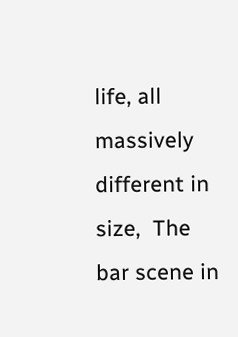life, all massively different in size,  The bar scene in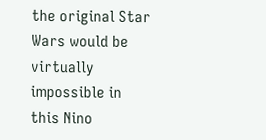the original Star Wars would be virtually impossible in this Nino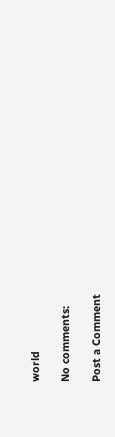world

No comments:

Post a Comment